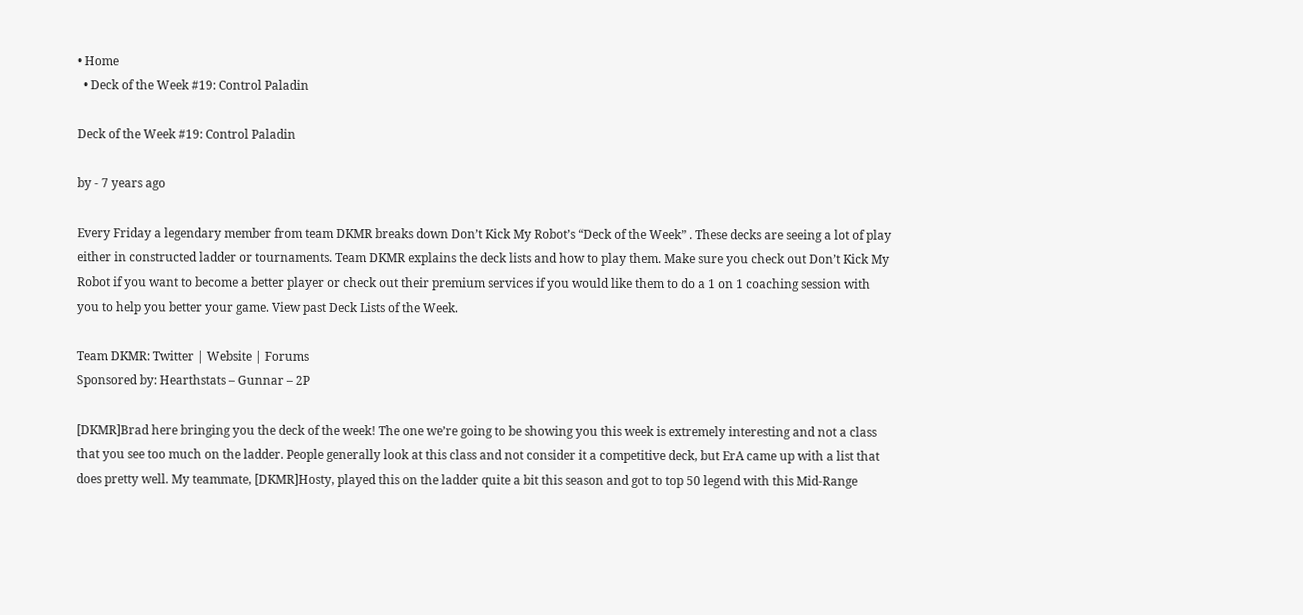• Home
  • Deck of the Week #19: Control Paladin

Deck of the Week #19: Control Paladin

by - 7 years ago

Every Friday a legendary member from team DKMR breaks down Don’t Kick My Robot’s “Deck of the Week” . These decks are seeing a lot of play either in constructed ladder or tournaments. Team DKMR explains the deck lists and how to play them. Make sure you check out Don’t Kick My Robot if you want to become a better player or check out their premium services if you would like them to do a 1 on 1 coaching session with you to help you better your game. View past Deck Lists of the Week.

Team DKMR: Twitter | Website | Forums
Sponsored by: Hearthstats – Gunnar – 2P

[DKMR]Brad here bringing you the deck of the week! The one we’re going to be showing you this week is extremely interesting and not a class that you see too much on the ladder. People generally look at this class and not consider it a competitive deck, but ErA came up with a list that does pretty well. My teammate, [DKMR]Hosty, played this on the ladder quite a bit this season and got to top 50 legend with this Mid-Range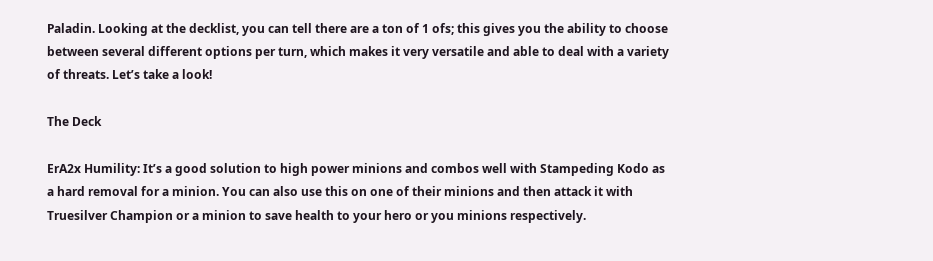Paladin. Looking at the decklist, you can tell there are a ton of 1 ofs; this gives you the ability to choose between several different options per turn, which makes it very versatile and able to deal with a variety of threats. Let’s take a look!

The Deck

ErA2x Humility: It’s a good solution to high power minions and combos well with Stampeding Kodo as a hard removal for a minion. You can also use this on one of their minions and then attack it with Truesilver Champion or a minion to save health to your hero or you minions respectively.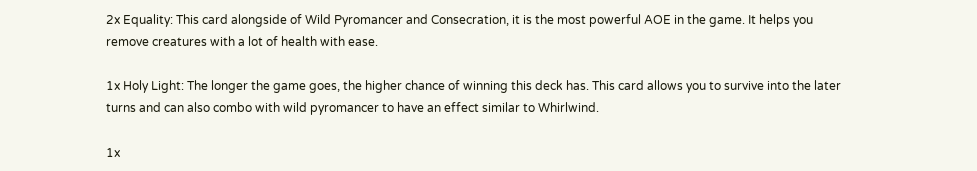2x Equality: This card alongside of Wild Pyromancer and Consecration, it is the most powerful AOE in the game. It helps you remove creatures with a lot of health with ease.

1x Holy Light: The longer the game goes, the higher chance of winning this deck has. This card allows you to survive into the later turns and can also combo with wild pyromancer to have an effect similar to Whirlwind.

1x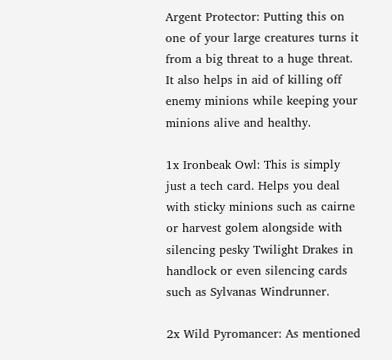Argent Protector: Putting this on one of your large creatures turns it from a big threat to a huge threat. It also helps in aid of killing off enemy minions while keeping your minions alive and healthy.

1x Ironbeak Owl: This is simply just a tech card. Helps you deal with sticky minions such as cairne or harvest golem alongside with silencing pesky Twilight Drakes in handlock or even silencing cards such as Sylvanas Windrunner.

2x Wild Pyromancer: As mentioned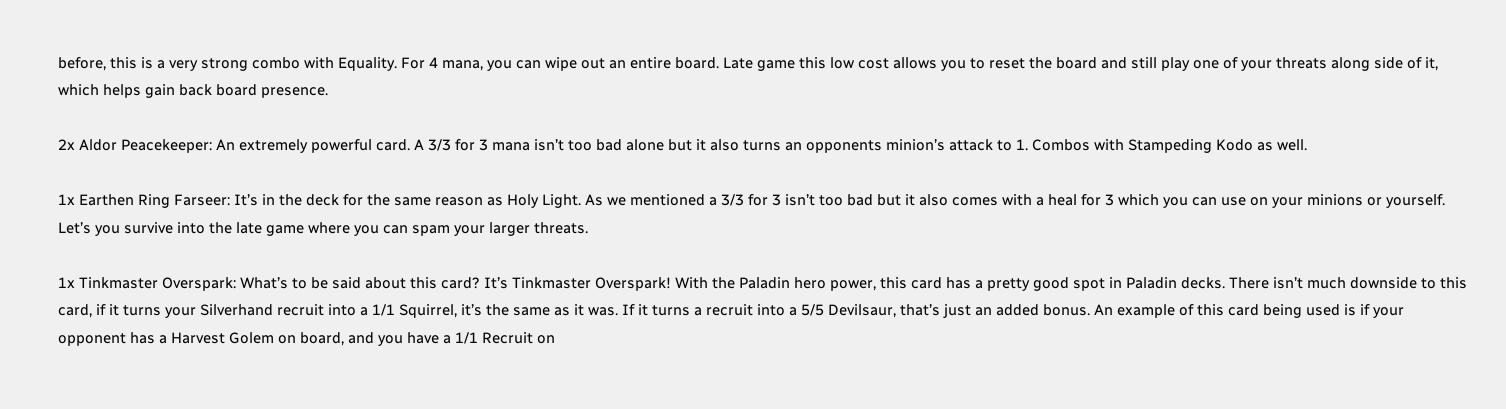before, this is a very strong combo with Equality. For 4 mana, you can wipe out an entire board. Late game this low cost allows you to reset the board and still play one of your threats along side of it, which helps gain back board presence.

2x Aldor Peacekeeper: An extremely powerful card. A 3/3 for 3 mana isn’t too bad alone but it also turns an opponents minion’s attack to 1. Combos with Stampeding Kodo as well.

1x Earthen Ring Farseer: It’s in the deck for the same reason as Holy Light. As we mentioned a 3/3 for 3 isn’t too bad but it also comes with a heal for 3 which you can use on your minions or yourself. Let’s you survive into the late game where you can spam your larger threats.

1x Tinkmaster Overspark: What’s to be said about this card? It’s Tinkmaster Overspark! With the Paladin hero power, this card has a pretty good spot in Paladin decks. There isn’t much downside to this card, if it turns your Silverhand recruit into a 1/1 Squirrel, it’s the same as it was. If it turns a recruit into a 5/5 Devilsaur, that’s just an added bonus. An example of this card being used is if your opponent has a Harvest Golem on board, and you have a 1/1 Recruit on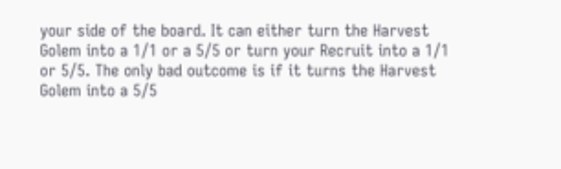your side of the board. It can either turn the Harvest Golem into a 1/1 or a 5/5 or turn your Recruit into a 1/1 or 5/5. The only bad outcome is if it turns the Harvest Golem into a 5/5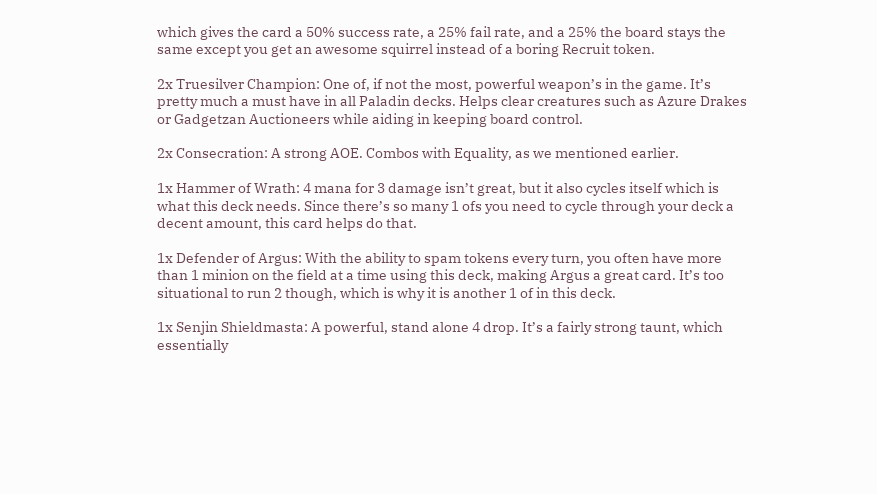which gives the card a 50% success rate, a 25% fail rate, and a 25% the board stays the same except you get an awesome squirrel instead of a boring Recruit token.

2x Truesilver Champion: One of, if not the most, powerful weapon’s in the game. It’s pretty much a must have in all Paladin decks. Helps clear creatures such as Azure Drakes or Gadgetzan Auctioneers while aiding in keeping board control.

2x Consecration: A strong AOE. Combos with Equality, as we mentioned earlier.

1x Hammer of Wrath: 4 mana for 3 damage isn’t great, but it also cycles itself which is what this deck needs. Since there’s so many 1 ofs you need to cycle through your deck a decent amount, this card helps do that.

1x Defender of Argus: With the ability to spam tokens every turn, you often have more than 1 minion on the field at a time using this deck, making Argus a great card. It’s too situational to run 2 though, which is why it is another 1 of in this deck.

1x Senjin Shieldmasta: A powerful, stand alone 4 drop. It’s a fairly strong taunt, which essentially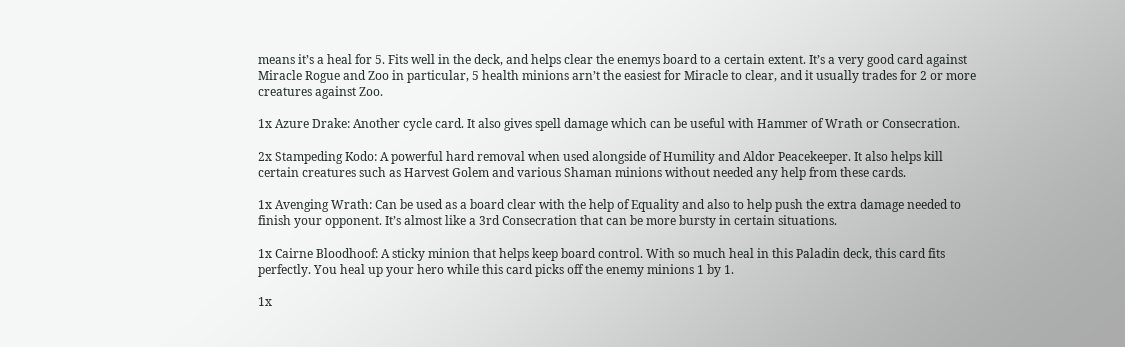means it’s a heal for 5. Fits well in the deck, and helps clear the enemys board to a certain extent. It’s a very good card against Miracle Rogue and Zoo in particular, 5 health minions arn’t the easiest for Miracle to clear, and it usually trades for 2 or more creatures against Zoo.

1x Azure Drake: Another cycle card. It also gives spell damage which can be useful with Hammer of Wrath or Consecration.

2x Stampeding Kodo: A powerful hard removal when used alongside of Humility and Aldor Peacekeeper. It also helps kill certain creatures such as Harvest Golem and various Shaman minions without needed any help from these cards.

1x Avenging Wrath: Can be used as a board clear with the help of Equality and also to help push the extra damage needed to finish your opponent. It’s almost like a 3rd Consecration that can be more bursty in certain situations.

1x Cairne Bloodhoof: A sticky minion that helps keep board control. With so much heal in this Paladin deck, this card fits perfectly. You heal up your hero while this card picks off the enemy minions 1 by 1.

1x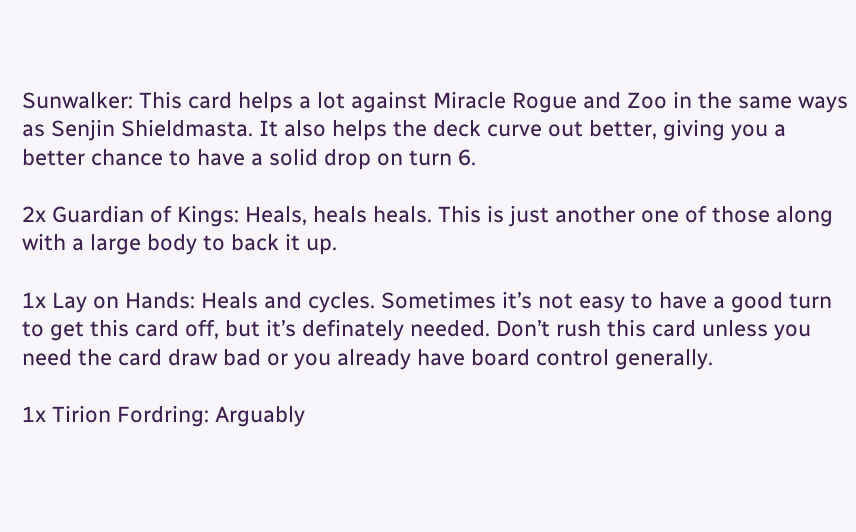Sunwalker: This card helps a lot against Miracle Rogue and Zoo in the same ways as Senjin Shieldmasta. It also helps the deck curve out better, giving you a better chance to have a solid drop on turn 6.

2x Guardian of Kings: Heals, heals heals. This is just another one of those along with a large body to back it up.

1x Lay on Hands: Heals and cycles. Sometimes it’s not easy to have a good turn to get this card off, but it’s definately needed. Don’t rush this card unless you need the card draw bad or you already have board control generally.

1x Tirion Fordring: Arguably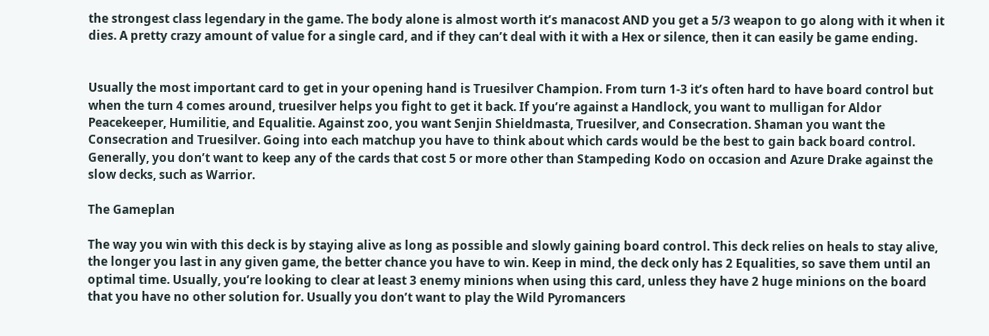the strongest class legendary in the game. The body alone is almost worth it’s manacost AND you get a 5/3 weapon to go along with it when it dies. A pretty crazy amount of value for a single card, and if they can’t deal with it with a Hex or silence, then it can easily be game ending.


Usually the most important card to get in your opening hand is Truesilver Champion. From turn 1-3 it’s often hard to have board control but when the turn 4 comes around, truesilver helps you fight to get it back. If you’re against a Handlock, you want to mulligan for Aldor Peacekeeper, Humilitie, and Equalitie. Against zoo, you want Senjin Shieldmasta, Truesilver, and Consecration. Shaman you want the Consecration and Truesilver. Going into each matchup you have to think about which cards would be the best to gain back board control. Generally, you don’t want to keep any of the cards that cost 5 or more other than Stampeding Kodo on occasion and Azure Drake against the slow decks, such as Warrior.

The Gameplan

The way you win with this deck is by staying alive as long as possible and slowly gaining board control. This deck relies on heals to stay alive, the longer you last in any given game, the better chance you have to win. Keep in mind, the deck only has 2 Equalities, so save them until an optimal time. Usually, you’re looking to clear at least 3 enemy minions when using this card, unless they have 2 huge minions on the board that you have no other solution for. Usually you don’t want to play the Wild Pyromancers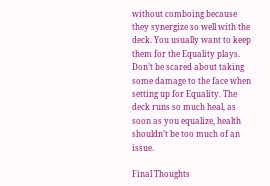without comboing because they synergize so well with the deck. You usually want to keep them for the Equality plays. Don’t be scared about taking some damage to the face when setting up for Equality. The deck runs so much heal, as soon as you equalize, health shouldn’t be too much of an issue.

Final Thoughts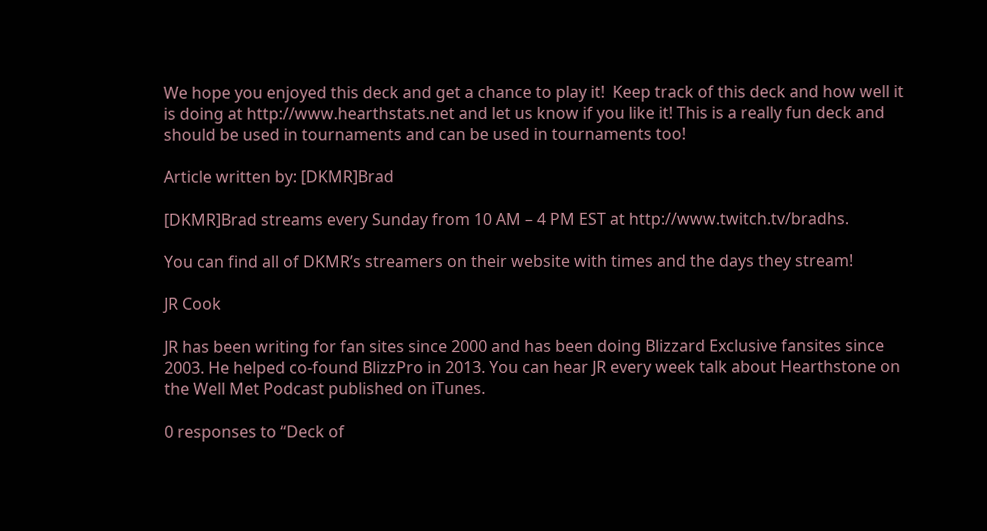We hope you enjoyed this deck and get a chance to play it!  Keep track of this deck and how well it is doing at http://www.hearthstats.net and let us know if you like it! This is a really fun deck and should be used in tournaments and can be used in tournaments too!

Article written by: [DKMR]Brad

[DKMR]Brad streams every Sunday from 10 AM – 4 PM EST at http://www.twitch.tv/bradhs.

You can find all of DKMR’s streamers on their website with times and the days they stream!

JR Cook

JR has been writing for fan sites since 2000 and has been doing Blizzard Exclusive fansites since 2003. He helped co-found BlizzPro in 2013. You can hear JR every week talk about Hearthstone on the Well Met Podcast published on iTunes.

0 responses to “Deck of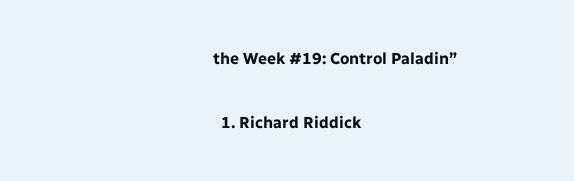the Week #19: Control Paladin”

  1. Richard Riddick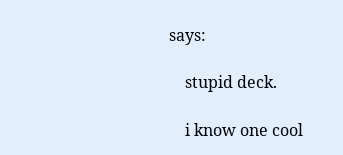says:

    stupid deck.

    i know one cool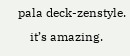pala deck-zenstyle.
    it’s amazing.